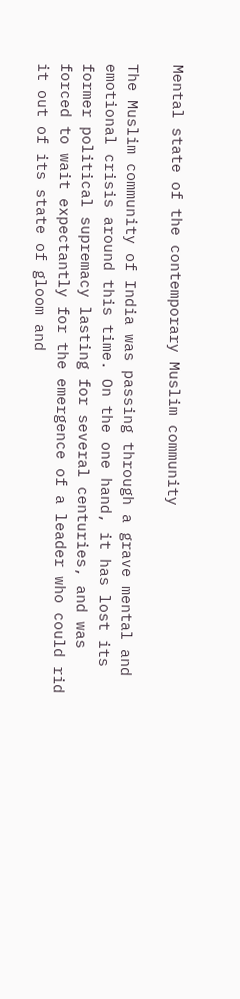Mental state of the contemporary Muslim community

The Muslim community of India was passing through a grave mental and emotional crisis around this time. On the one hand, it has lost its former political supremacy lasting for several centuries, and was forced to wait expectantly for the emergence of a leader who could rid it out of its state of gloom and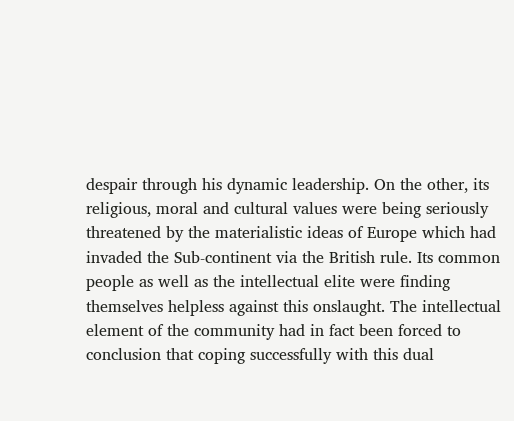despair through his dynamic leadership. On the other, its religious, moral and cultural values were being seriously threatened by the materialistic ideas of Europe which had invaded the Sub-continent via the British rule. Its common people as well as the intellectual elite were finding themselves helpless against this onslaught. The intellectual element of the community had in fact been forced to conclusion that coping successfully with this dual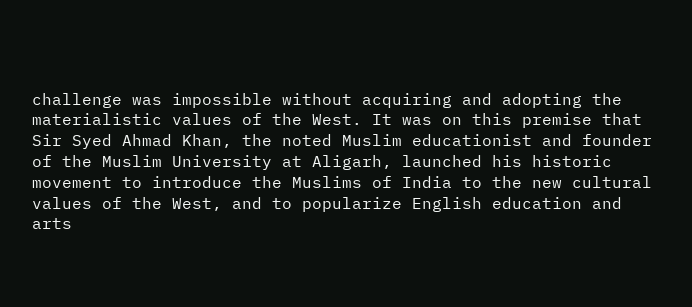challenge was impossible without acquiring and adopting the materialistic values of the West. It was on this premise that Sir Syed Ahmad Khan, the noted Muslim educationist and founder of the Muslim University at Aligarh, launched his historic movement to introduce the Muslims of India to the new cultural values of the West, and to popularize English education and arts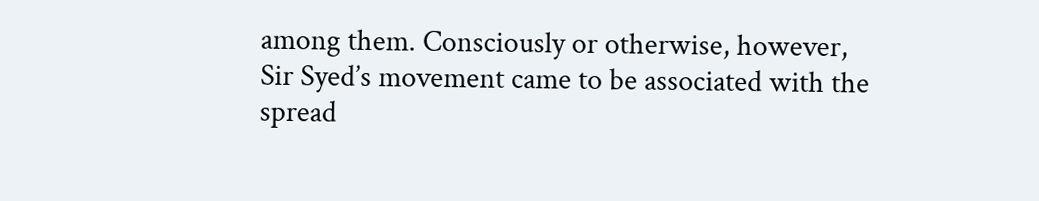among them. Consciously or otherwise, however, Sir Syed’s movement came to be associated with the spread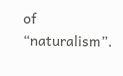of “naturalism”.